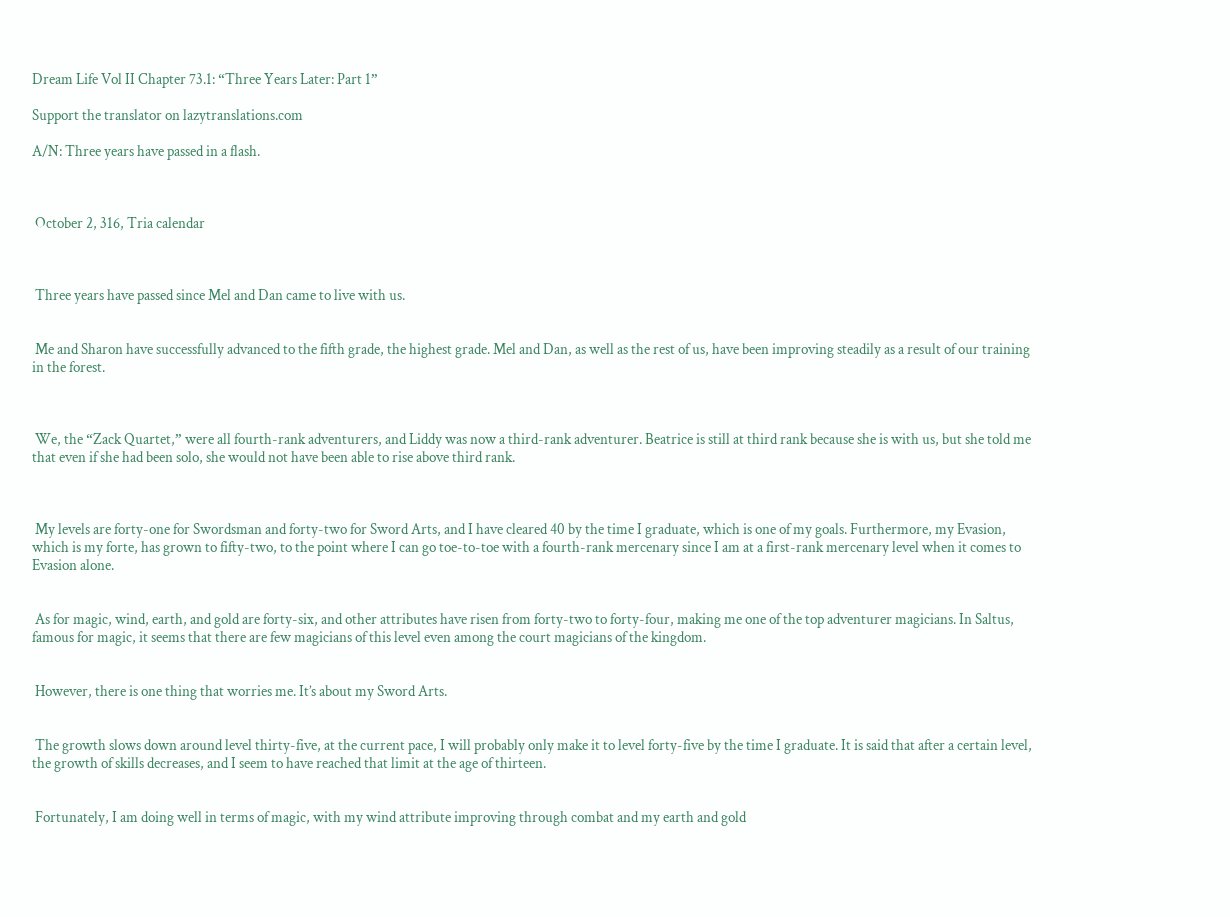Dream Life Vol II Chapter 73.1: “Three Years Later: Part 1”

Support the translator on lazytranslations.com

A/N: Three years have passed in a flash.



 October 2, 316, Tria calendar



 Three years have passed since Mel and Dan came to live with us.


 Me and Sharon have successfully advanced to the fifth grade, the highest grade. Mel and Dan, as well as the rest of us, have been improving steadily as a result of our training in the forest.



 We, the “Zack Quartet,” were all fourth-rank adventurers, and Liddy was now a third-rank adventurer. Beatrice is still at third rank because she is with us, but she told me that even if she had been solo, she would not have been able to rise above third rank.



 My levels are forty-one for Swordsman and forty-two for Sword Arts, and I have cleared 40 by the time I graduate, which is one of my goals. Furthermore, my Evasion, which is my forte, has grown to fifty-two, to the point where I can go toe-to-toe with a fourth-rank mercenary since I am at a first-rank mercenary level when it comes to Evasion alone.


 As for magic, wind, earth, and gold are forty-six, and other attributes have risen from forty-two to forty-four, making me one of the top adventurer magicians. In Saltus, famous for magic, it seems that there are few magicians of this level even among the court magicians of the kingdom.


 However, there is one thing that worries me. It’s about my Sword Arts.


 The growth slows down around level thirty-five, at the current pace, I will probably only make it to level forty-five by the time I graduate. It is said that after a certain level, the growth of skills decreases, and I seem to have reached that limit at the age of thirteen.


 Fortunately, I am doing well in terms of magic, with my wind attribute improving through combat and my earth and gold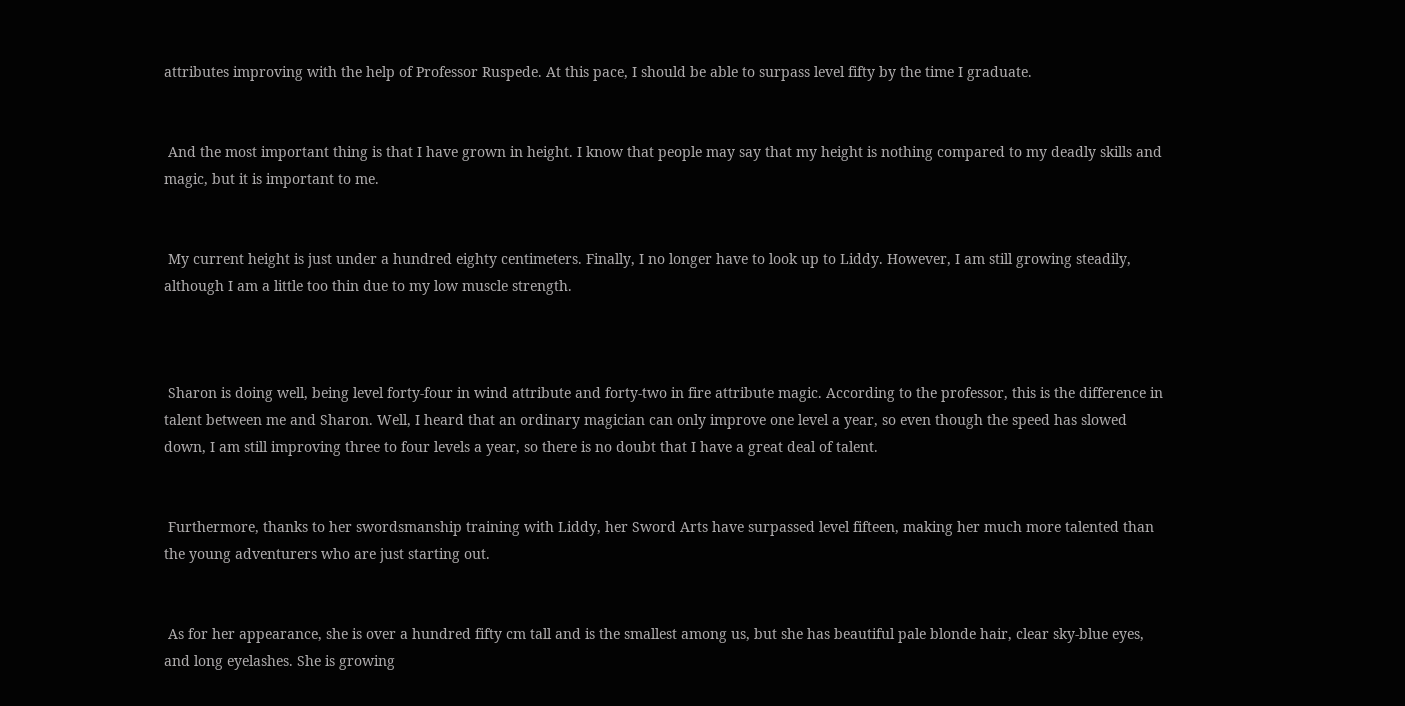attributes improving with the help of Professor Ruspede. At this pace, I should be able to surpass level fifty by the time I graduate.


 And the most important thing is that I have grown in height. I know that people may say that my height is nothing compared to my deadly skills and magic, but it is important to me.


 My current height is just under a hundred eighty centimeters. Finally, I no longer have to look up to Liddy. However, I am still growing steadily, although I am a little too thin due to my low muscle strength.



 Sharon is doing well, being level forty-four in wind attribute and forty-two in fire attribute magic. According to the professor, this is the difference in talent between me and Sharon. Well, I heard that an ordinary magician can only improve one level a year, so even though the speed has slowed down, I am still improving three to four levels a year, so there is no doubt that I have a great deal of talent.


 Furthermore, thanks to her swordsmanship training with Liddy, her Sword Arts have surpassed level fifteen, making her much more talented than the young adventurers who are just starting out.


 As for her appearance, she is over a hundred fifty cm tall and is the smallest among us, but she has beautiful pale blonde hair, clear sky-blue eyes, and long eyelashes. She is growing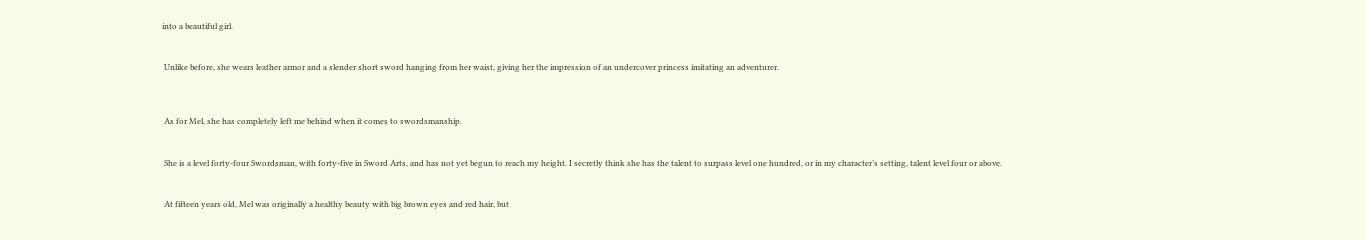into a beautiful girl.


 Unlike before, she wears leather armor and a slender short sword hanging from her waist, giving her the impression of an undercover princess imitating an adventurer.



 As for Mel, she has completely left me behind when it comes to swordsmanship.


 She is a level forty-four Swordsman, with forty-five in Sword Arts, and has not yet begun to reach my height. I secretly think she has the talent to surpass level one hundred, or in my character’s setting, talent level four or above.


 At fifteen years old, Mel was originally a healthy beauty with big brown eyes and red hair, but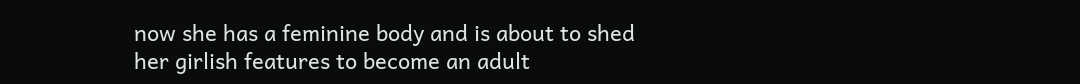now she has a feminine body and is about to shed her girlish features to become an adult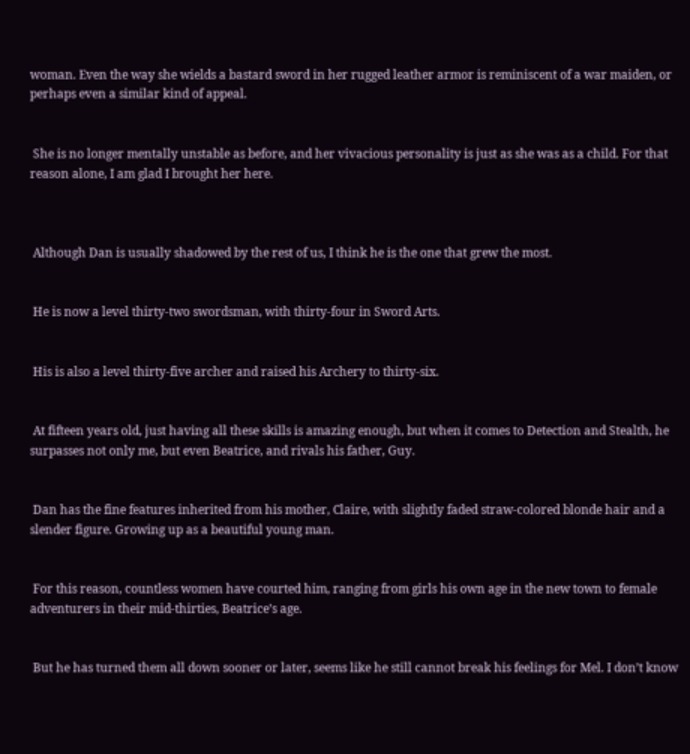woman. Even the way she wields a bastard sword in her rugged leather armor is reminiscent of a war maiden, or perhaps even a similar kind of appeal.


 She is no longer mentally unstable as before, and her vivacious personality is just as she was as a child. For that reason alone, I am glad I brought her here.



 Although Dan is usually shadowed by the rest of us, I think he is the one that grew the most.


 He is now a level thirty-two swordsman, with thirty-four in Sword Arts.


 His is also a level thirty-five archer and raised his Archery to thirty-six.


 At fifteen years old, just having all these skills is amazing enough, but when it comes to Detection and Stealth, he surpasses not only me, but even Beatrice, and rivals his father, Guy.


 Dan has the fine features inherited from his mother, Claire, with slightly faded straw-colored blonde hair and a slender figure. Growing up as a beautiful young man.


 For this reason, countless women have courted him, ranging from girls his own age in the new town to female adventurers in their mid-thirties, Beatrice’s age.


 But he has turned them all down sooner or later, seems like he still cannot break his feelings for Mel. I don’t know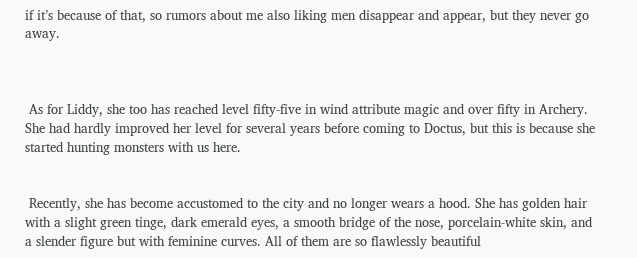if it’s because of that, so rumors about me also liking men disappear and appear, but they never go away.



 As for Liddy, she too has reached level fifty-five in wind attribute magic and over fifty in Archery. She had hardly improved her level for several years before coming to Doctus, but this is because she started hunting monsters with us here.


 Recently, she has become accustomed to the city and no longer wears a hood. She has golden hair with a slight green tinge, dark emerald eyes, a smooth bridge of the nose, porcelain-white skin, and a slender figure but with feminine curves. All of them are so flawlessly beautiful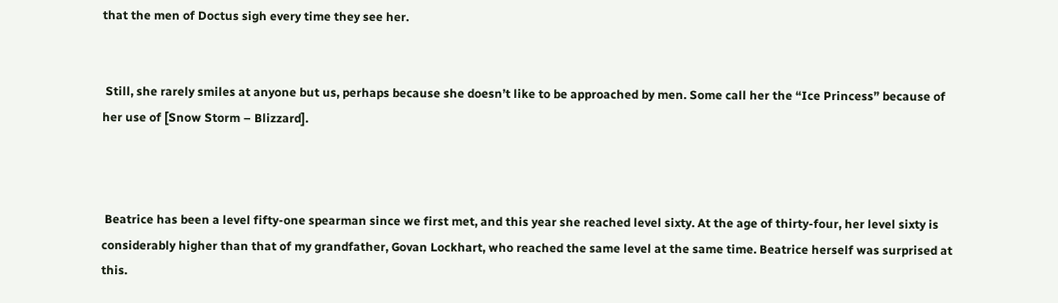that the men of Doctus sigh every time they see her.


 Still, she rarely smiles at anyone but us, perhaps because she doesn’t like to be approached by men. Some call her the “Ice Princess” because of her use of [Snow Storm – Blizzard].



 Beatrice has been a level fifty-one spearman since we first met, and this year she reached level sixty. At the age of thirty-four, her level sixty is considerably higher than that of my grandfather, Govan Lockhart, who reached the same level at the same time. Beatrice herself was surprised at this.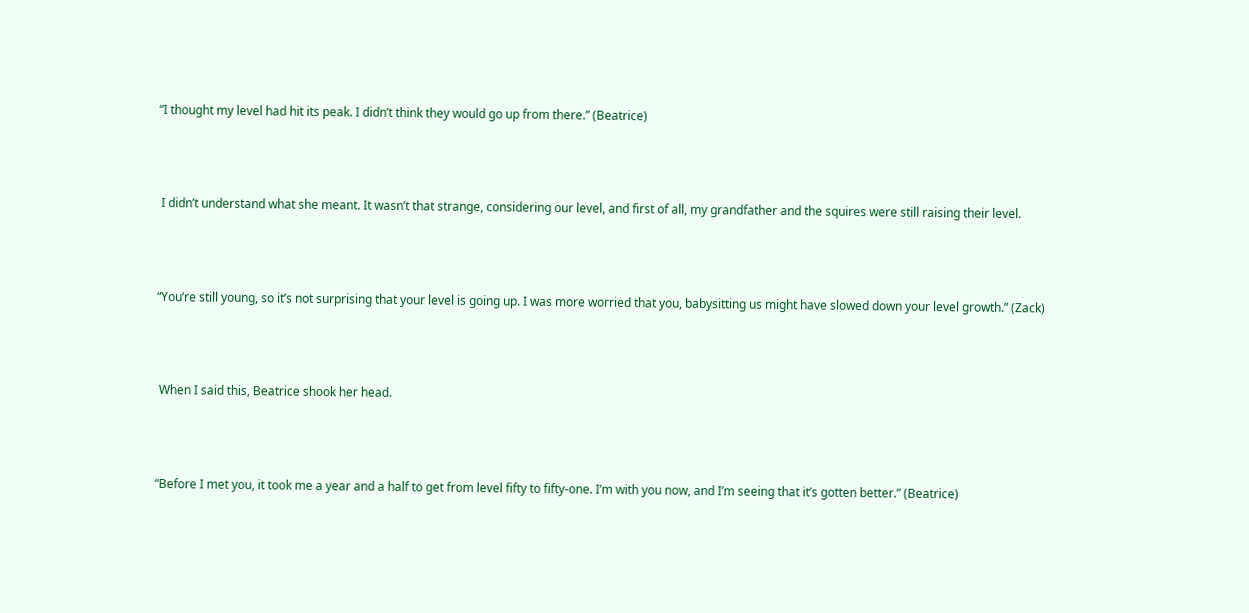“I thought my level had hit its peak. I didn’t think they would go up from there.” (Beatrice)



 I didn’t understand what she meant. It wasn’t that strange, considering our level, and first of all, my grandfather and the squires were still raising their level.



“You’re still young, so it’s not surprising that your level is going up. I was more worried that you, babysitting us might have slowed down your level growth.” (Zack)



 When I said this, Beatrice shook her head.



“Before I met you, it took me a year and a half to get from level fifty to fifty-one. I’m with you now, and I’m seeing that it’s gotten better.” (Beatrice)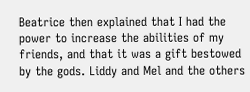Beatrice then explained that I had the power to increase the abilities of my friends, and that it was a gift bestowed by the gods. Liddy and Mel and the others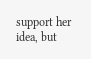support her idea, but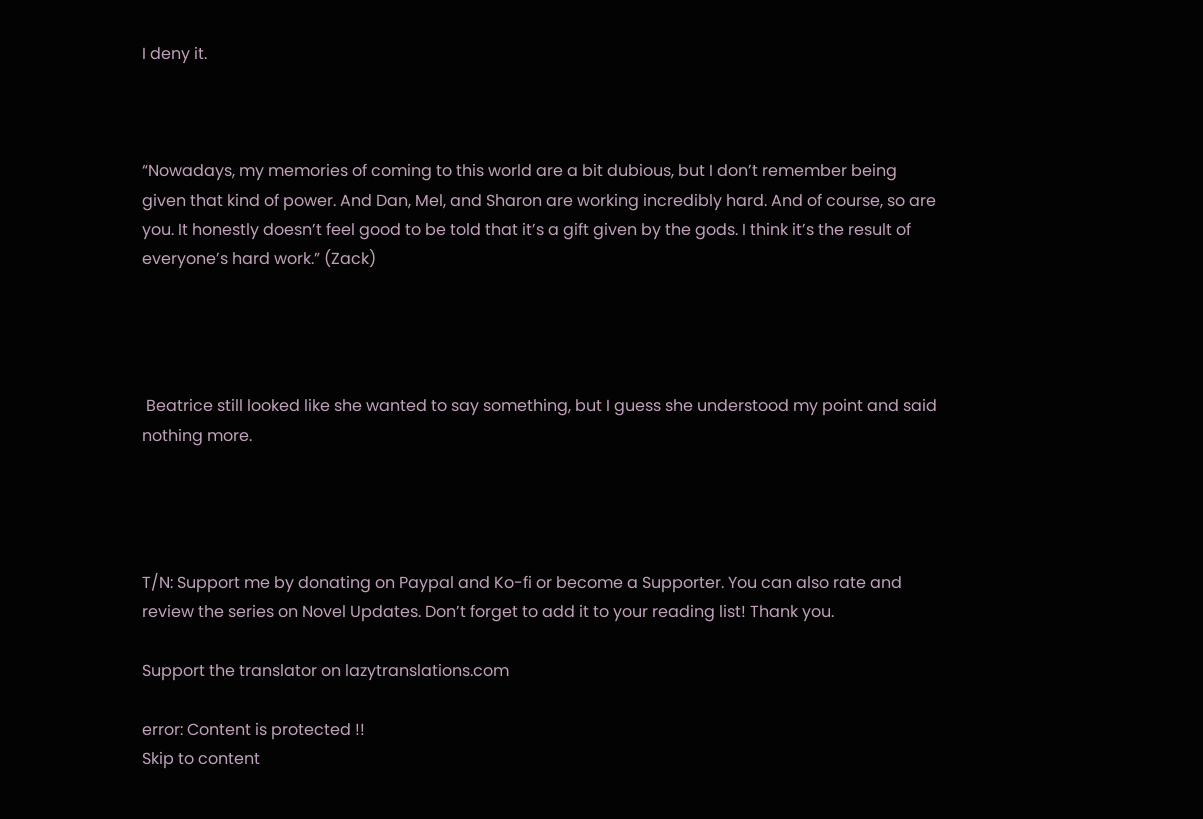I deny it.



“Nowadays, my memories of coming to this world are a bit dubious, but I don’t remember being given that kind of power. And Dan, Mel, and Sharon are working incredibly hard. And of course, so are you. It honestly doesn’t feel good to be told that it’s a gift given by the gods. I think it’s the result of everyone’s hard work.” (Zack)




 Beatrice still looked like she wanted to say something, but I guess she understood my point and said nothing more.




T/N: Support me by donating on Paypal and Ko-fi or become a Supporter. You can also rate and review the series on Novel Updates. Don’t forget to add it to your reading list! Thank you.

Support the translator on lazytranslations.com

error: Content is protected !!
Skip to content